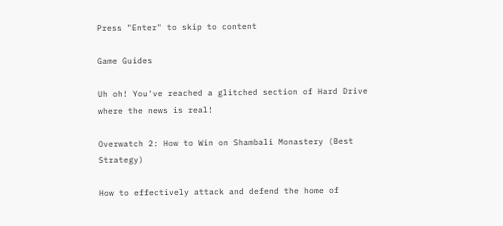Press "Enter" to skip to content

Game Guides

Uh oh! You've reached a glitched section of Hard Drive where the news is real!

Overwatch 2: How to Win on Shambali Monastery (Best Strategy)

How to effectively attack and defend the home of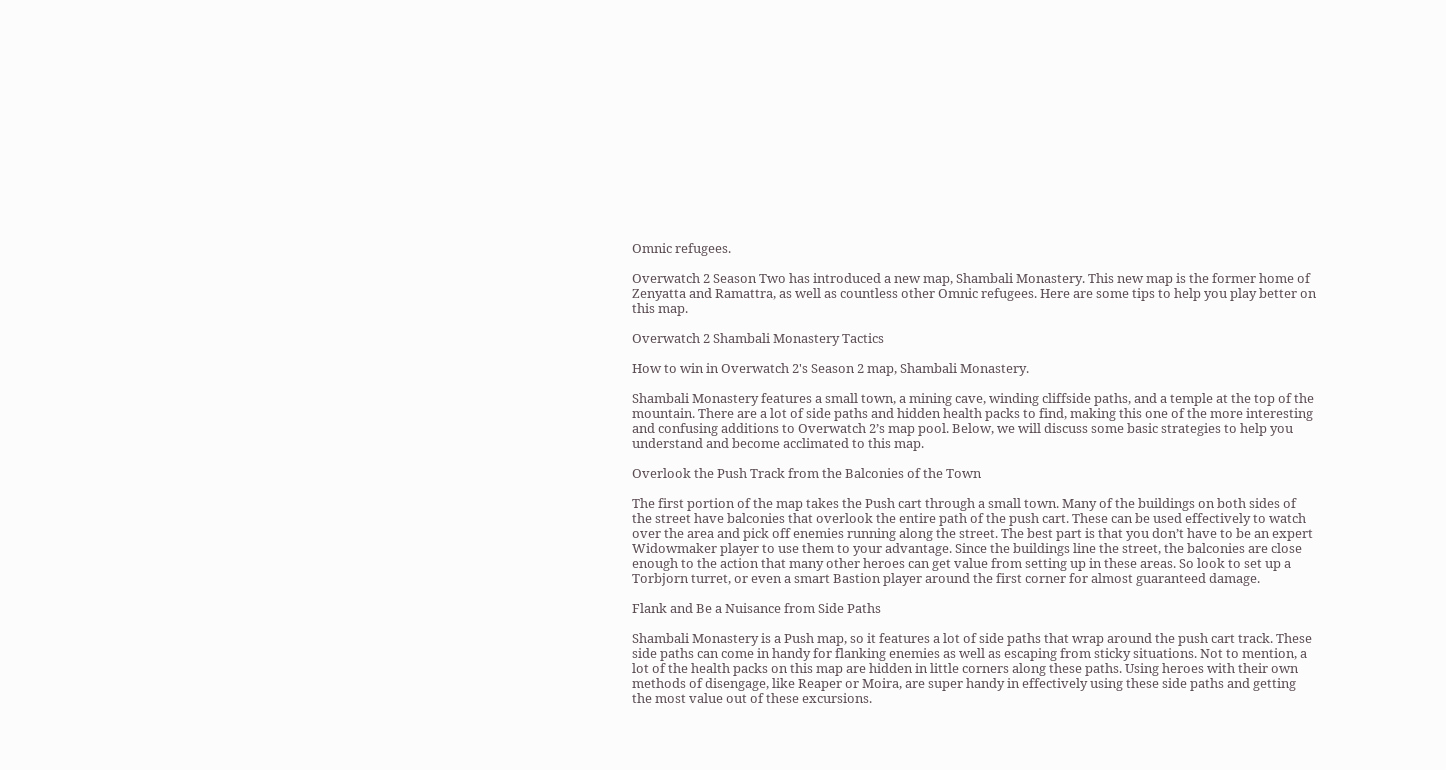Omnic refugees.

Overwatch 2 Season Two has introduced a new map, Shambali Monastery. This new map is the former home of Zenyatta and Ramattra, as well as countless other Omnic refugees. Here are some tips to help you play better on this map.

Overwatch 2 Shambali Monastery Tactics

How to win in Overwatch 2's Season 2 map, Shambali Monastery.

Shambali Monastery features a small town, a mining cave, winding cliffside paths, and a temple at the top of the mountain. There are a lot of side paths and hidden health packs to find, making this one of the more interesting and confusing additions to Overwatch 2’s map pool. Below, we will discuss some basic strategies to help you understand and become acclimated to this map.

Overlook the Push Track from the Balconies of the Town

The first portion of the map takes the Push cart through a small town. Many of the buildings on both sides of the street have balconies that overlook the entire path of the push cart. These can be used effectively to watch over the area and pick off enemies running along the street. The best part is that you don’t have to be an expert Widowmaker player to use them to your advantage. Since the buildings line the street, the balconies are close enough to the action that many other heroes can get value from setting up in these areas. So look to set up a Torbjorn turret, or even a smart Bastion player around the first corner for almost guaranteed damage.

Flank and Be a Nuisance from Side Paths

Shambali Monastery is a Push map, so it features a lot of side paths that wrap around the push cart track. These side paths can come in handy for flanking enemies as well as escaping from sticky situations. Not to mention, a lot of the health packs on this map are hidden in little corners along these paths. Using heroes with their own methods of disengage, like Reaper or Moira, are super handy in effectively using these side paths and getting the most value out of these excursions.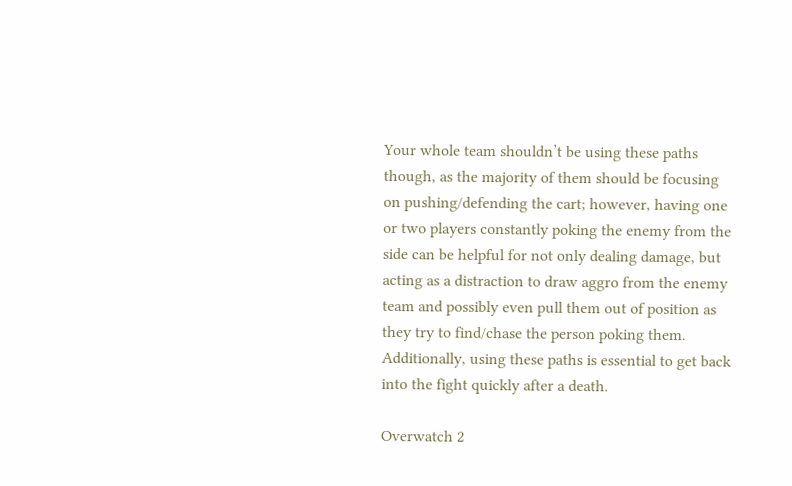Your whole team shouldn’t be using these paths though, as the majority of them should be focusing on pushing/defending the cart; however, having one or two players constantly poking the enemy from the side can be helpful for not only dealing damage, but acting as a distraction to draw aggro from the enemy team and possibly even pull them out of position as they try to find/chase the person poking them. Additionally, using these paths is essential to get back into the fight quickly after a death.

Overwatch 2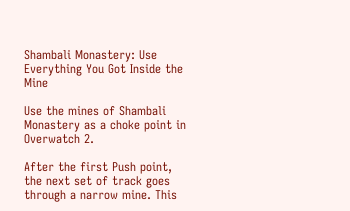Shambali Monastery: Use Everything You Got Inside the Mine

Use the mines of Shambali Monastery as a choke point in Overwatch 2.

After the first Push point, the next set of track goes through a narrow mine. This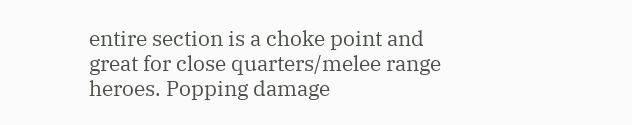entire section is a choke point and great for close quarters/melee range heroes. Popping damage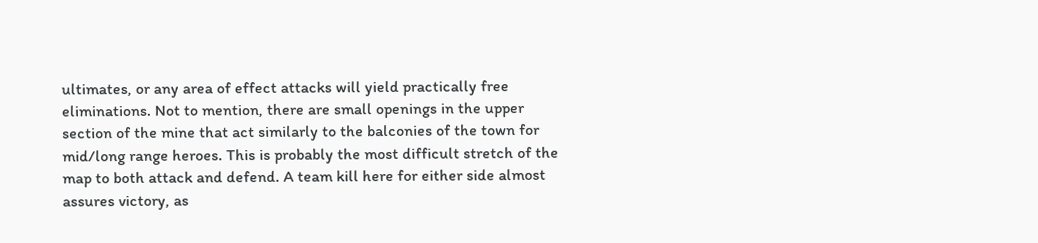ultimates, or any area of effect attacks will yield practically free eliminations. Not to mention, there are small openings in the upper section of the mine that act similarly to the balconies of the town for mid/long range heroes. This is probably the most difficult stretch of the map to both attack and defend. A team kill here for either side almost assures victory, as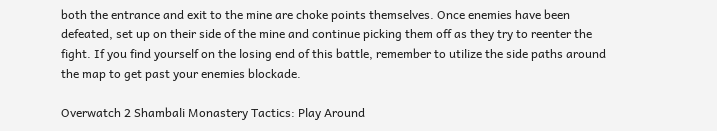both the entrance and exit to the mine are choke points themselves. Once enemies have been defeated, set up on their side of the mine and continue picking them off as they try to reenter the fight. If you find yourself on the losing end of this battle, remember to utilize the side paths around the map to get past your enemies blockade.

Overwatch 2 Shambali Monastery Tactics: Play Around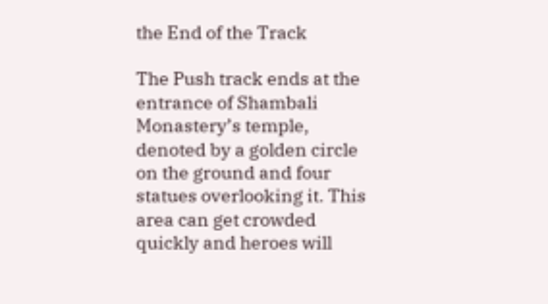the End of the Track

The Push track ends at the entrance of Shambali Monastery’s temple, denoted by a golden circle on the ground and four statues overlooking it. This area can get crowded quickly and heroes will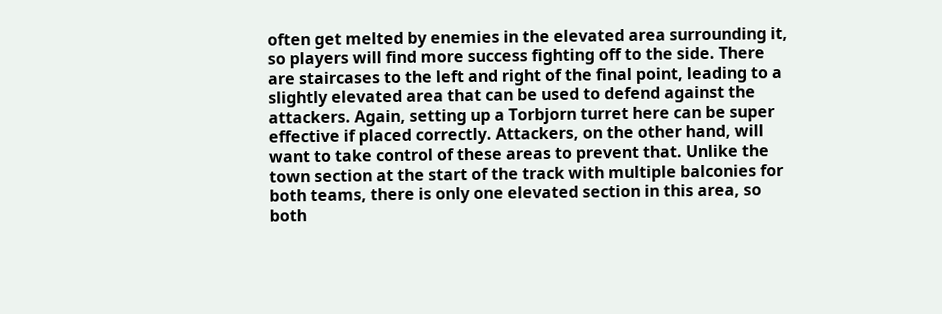often get melted by enemies in the elevated area surrounding it, so players will find more success fighting off to the side. There are staircases to the left and right of the final point, leading to a slightly elevated area that can be used to defend against the attackers. Again, setting up a Torbjorn turret here can be super effective if placed correctly. Attackers, on the other hand, will want to take control of these areas to prevent that. Unlike the town section at the start of the track with multiple balconies for both teams, there is only one elevated section in this area, so both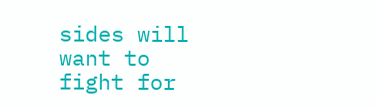sides will want to fight for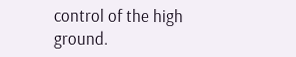control of the high ground.